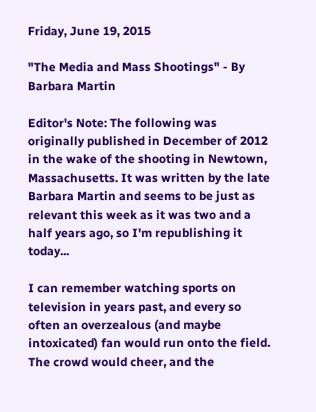Friday, June 19, 2015

"The Media and Mass Shootings" - By Barbara Martin

Editor's Note: The following was originally published in December of 2012 in the wake of the shooting in Newtown, Massachusetts. It was written by the late Barbara Martin and seems to be just as relevant this week as it was two and a half years ago, so I'm republishing it today...

I can remember watching sports on television in years past, and every so often an overzealous (and maybe intoxicated) fan would run onto the field. The crowd would cheer, and the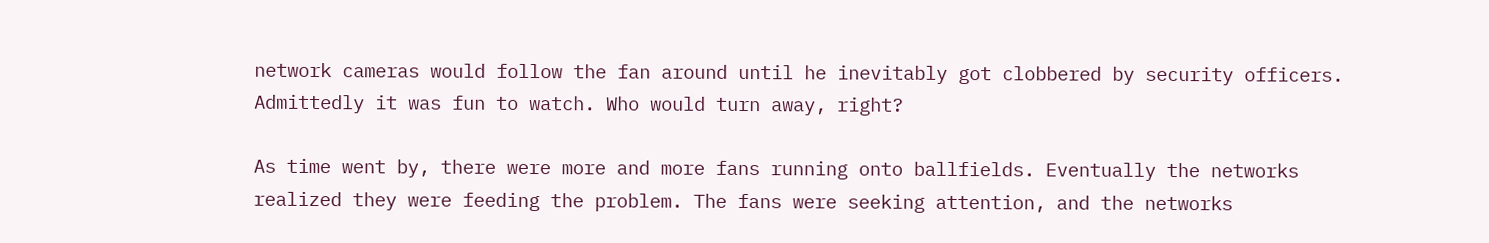network cameras would follow the fan around until he inevitably got clobbered by security officers. Admittedly it was fun to watch. Who would turn away, right?

As time went by, there were more and more fans running onto ballfields. Eventually the networks realized they were feeding the problem. The fans were seeking attention, and the networks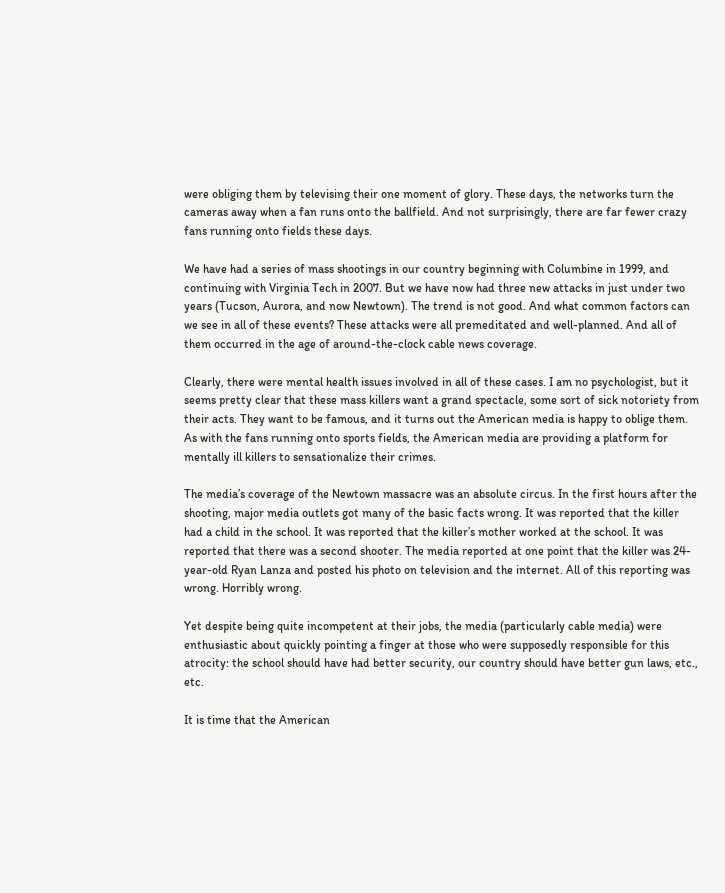were obliging them by televising their one moment of glory. These days, the networks turn the cameras away when a fan runs onto the ballfield. And not surprisingly, there are far fewer crazy fans running onto fields these days.

We have had a series of mass shootings in our country beginning with Columbine in 1999, and continuing with Virginia Tech in 2007. But we have now had three new attacks in just under two years (Tucson, Aurora, and now Newtown). The trend is not good. And what common factors can we see in all of these events? These attacks were all premeditated and well-planned. And all of them occurred in the age of around-the-clock cable news coverage.

Clearly, there were mental health issues involved in all of these cases. I am no psychologist, but it seems pretty clear that these mass killers want a grand spectacle, some sort of sick notoriety from their acts. They want to be famous, and it turns out the American media is happy to oblige them. As with the fans running onto sports fields, the American media are providing a platform for mentally ill killers to sensationalize their crimes.

The media’s coverage of the Newtown massacre was an absolute circus. In the first hours after the shooting, major media outlets got many of the basic facts wrong. It was reported that the killer had a child in the school. It was reported that the killer’s mother worked at the school. It was reported that there was a second shooter. The media reported at one point that the killer was 24-year-old Ryan Lanza and posted his photo on television and the internet. All of this reporting was wrong. Horribly wrong.

Yet despite being quite incompetent at their jobs, the media (particularly cable media) were enthusiastic about quickly pointing a finger at those who were supposedly responsible for this atrocity: the school should have had better security, our country should have better gun laws, etc., etc.

It is time that the American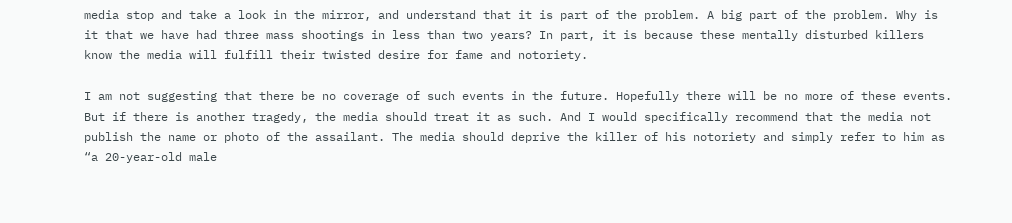media stop and take a look in the mirror, and understand that it is part of the problem. A big part of the problem. Why is it that we have had three mass shootings in less than two years? In part, it is because these mentally disturbed killers know the media will fulfill their twisted desire for fame and notoriety.

I am not suggesting that there be no coverage of such events in the future. Hopefully there will be no more of these events. But if there is another tragedy, the media should treat it as such. And I would specifically recommend that the media not publish the name or photo of the assailant. The media should deprive the killer of his notoriety and simply refer to him as “a 20-year-old male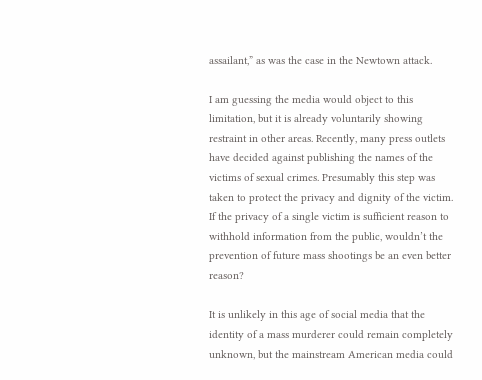assailant,” as was the case in the Newtown attack.

I am guessing the media would object to this limitation, but it is already voluntarily showing restraint in other areas. Recently, many press outlets have decided against publishing the names of the victims of sexual crimes. Presumably this step was taken to protect the privacy and dignity of the victim. If the privacy of a single victim is sufficient reason to withhold information from the public, wouldn’t the prevention of future mass shootings be an even better reason?

It is unlikely in this age of social media that the identity of a mass murderer could remain completely unknown, but the mainstream American media could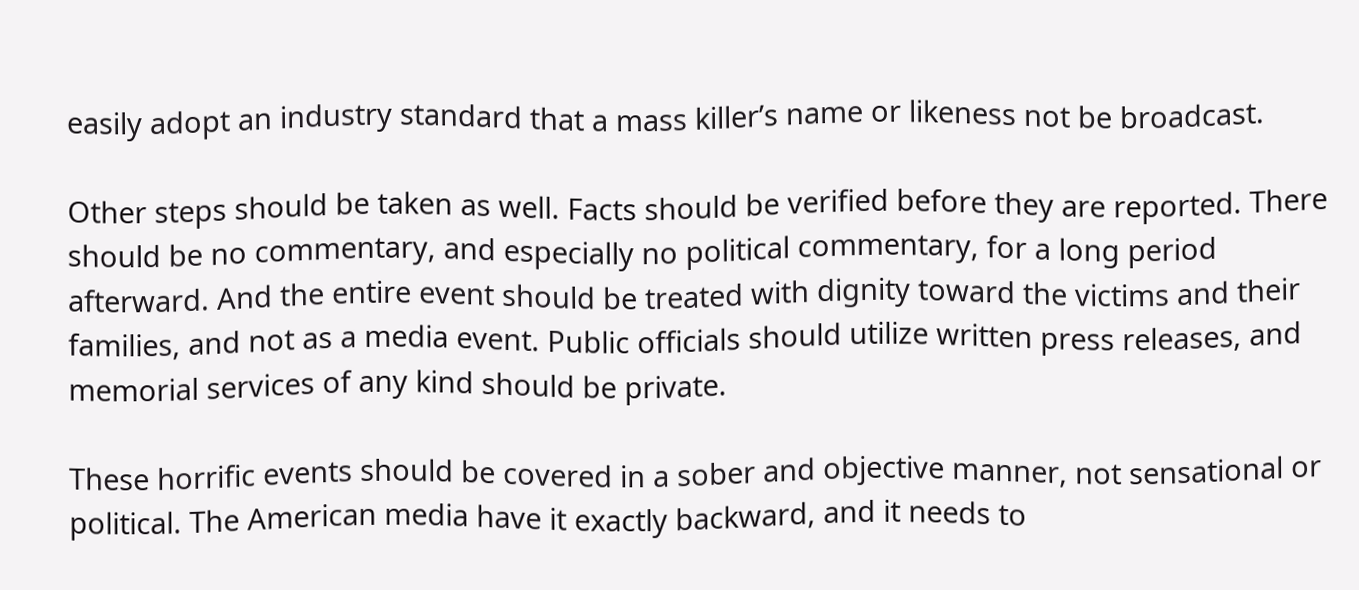easily adopt an industry standard that a mass killer’s name or likeness not be broadcast.

Other steps should be taken as well. Facts should be verified before they are reported. There should be no commentary, and especially no political commentary, for a long period afterward. And the entire event should be treated with dignity toward the victims and their families, and not as a media event. Public officials should utilize written press releases, and memorial services of any kind should be private.

These horrific events should be covered in a sober and objective manner, not sensational or political. The American media have it exactly backward, and it needs to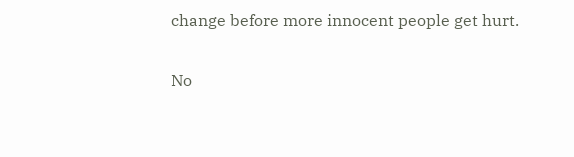change before more innocent people get hurt.

No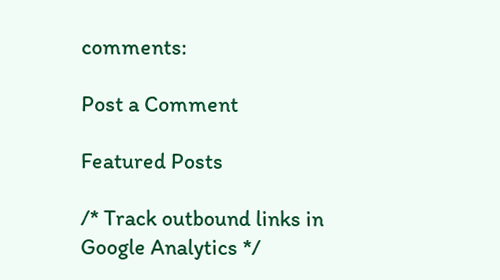comments:

Post a Comment

Featured Posts

/* Track outbound links in Google Analytics */